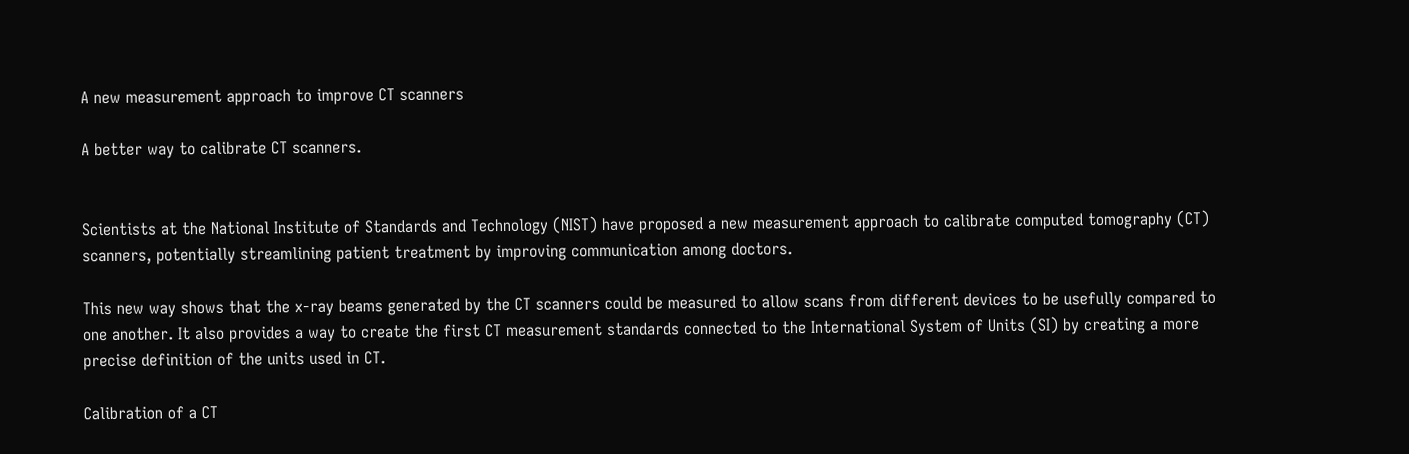A new measurement approach to improve CT scanners

A better way to calibrate CT scanners.


Scientists at the National Institute of Standards and Technology (NIST) have proposed a new measurement approach to calibrate computed tomography (CT) scanners, potentially streamlining patient treatment by improving communication among doctors.

This new way shows that the x-ray beams generated by the CT scanners could be measured to allow scans from different devices to be usefully compared to one another. It also provides a way to create the first CT measurement standards connected to the International System of Units (SI) by creating a more precise definition of the units used in CT.

Calibration of a CT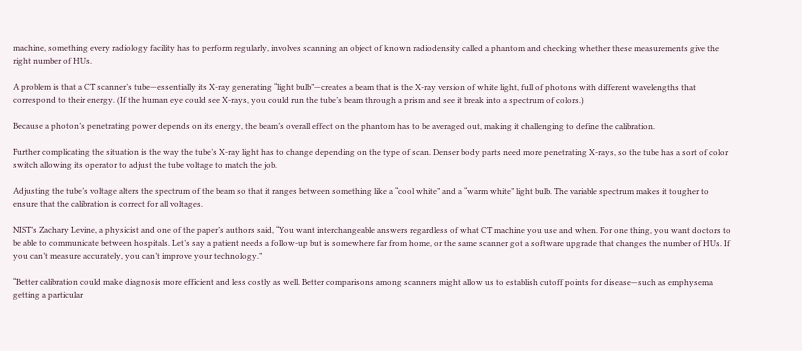machine, something every radiology facility has to perform regularly, involves scanning an object of known radiodensity called a phantom and checking whether these measurements give the right number of HUs.

A problem is that a CT scanner’s tube—essentially its X-ray generating “light bulb”—creates a beam that is the X-ray version of white light, full of photons with different wavelengths that correspond to their energy. (If the human eye could see X-rays, you could run the tube’s beam through a prism and see it break into a spectrum of colors.)

Because a photon’s penetrating power depends on its energy, the beam’s overall effect on the phantom has to be averaged out, making it challenging to define the calibration.

Further complicating the situation is the way the tube’s X-ray light has to change depending on the type of scan. Denser body parts need more penetrating X-rays, so the tube has a sort of color switch allowing its operator to adjust the tube voltage to match the job.

Adjusting the tube’s voltage alters the spectrum of the beam so that it ranges between something like a “cool white” and a “warm white” light bulb. The variable spectrum makes it tougher to ensure that the calibration is correct for all voltages.

NIST’s Zachary Levine, a physicist and one of the paper’s authors said, “You want interchangeable answers regardless of what CT machine you use and when. For one thing, you want doctors to be able to communicate between hospitals. Let’s say a patient needs a follow-up but is somewhere far from home, or the same scanner got a software upgrade that changes the number of HUs. If you can’t measure accurately, you can’t improve your technology.”

“Better calibration could make diagnosis more efficient and less costly as well. Better comparisons among scanners might allow us to establish cutoff points for disease—such as emphysema getting a particular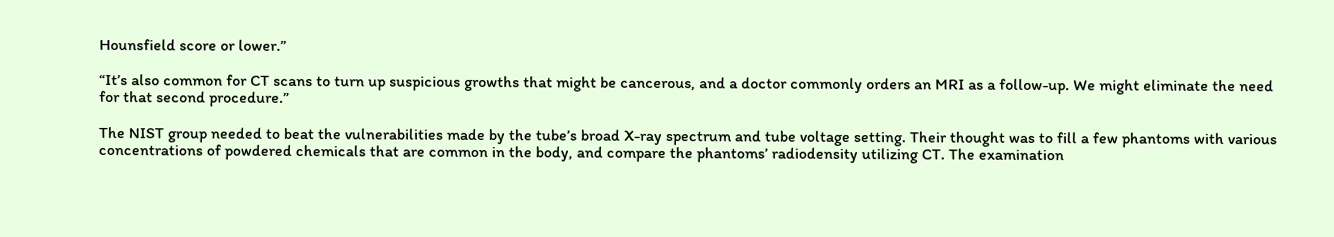Hounsfield score or lower.”

“It’s also common for CT scans to turn up suspicious growths that might be cancerous, and a doctor commonly orders an MRI as a follow-up. We might eliminate the need for that second procedure.”

The NIST group needed to beat the vulnerabilities made by the tube’s broad X-ray spectrum and tube voltage setting. Their thought was to fill a few phantoms with various concentrations of powdered chemicals that are common in the body, and compare the phantoms’ radiodensity utilizing CT. The examination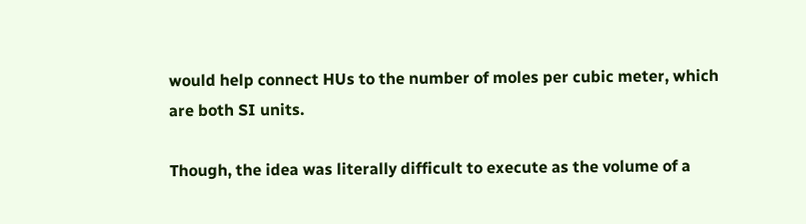would help connect HUs to the number of moles per cubic meter, which are both SI units.

Though, the idea was literally difficult to execute as the volume of a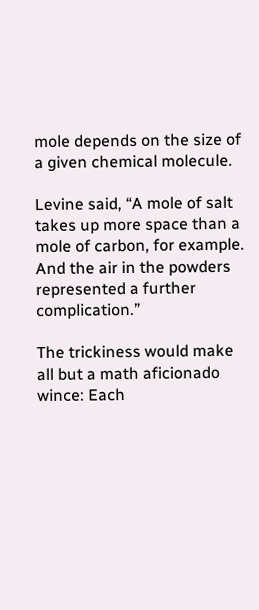mole depends on the size of a given chemical molecule.

Levine said, “A mole of salt takes up more space than a mole of carbon, for example. And the air in the powders represented a further complication.”

The trickiness would make all but a math aficionado wince: Each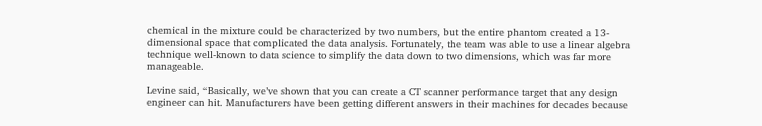chemical in the mixture could be characterized by two numbers, but the entire phantom created a 13-dimensional space that complicated the data analysis. Fortunately, the team was able to use a linear algebra technique well-known to data science to simplify the data down to two dimensions, which was far more manageable.

Levine said, “Basically, we’ve shown that you can create a CT scanner performance target that any design engineer can hit. Manufacturers have been getting different answers in their machines for decades because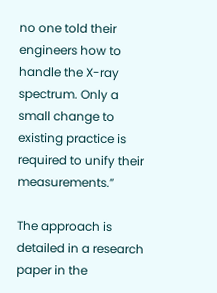no one told their engineers how to handle the X-ray spectrum. Only a small change to existing practice is required to unify their measurements.”

The approach is detailed in a research paper in the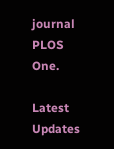journal PLOS One.

Latest Updates